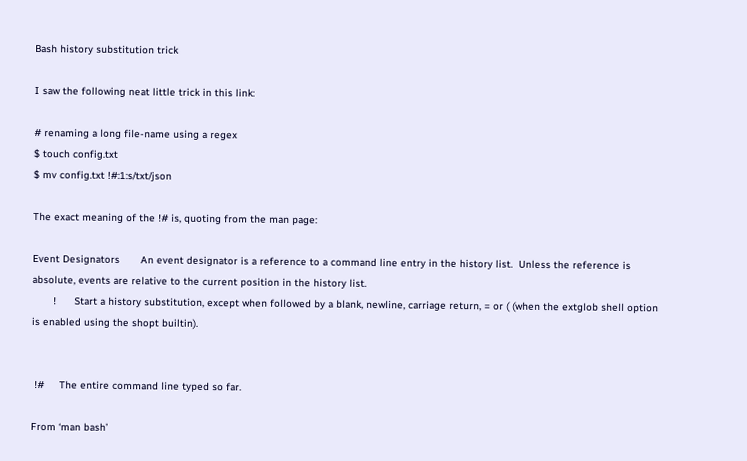Bash history substitution trick

I saw the following neat little trick in this link:

# renaming a long file-name using a regex
$ touch config.txt
$ mv config.txt !#:1:s/txt/json

The exact meaning of the !# is, quoting from the man page:

Event Designators       An event designator is a reference to a command line entry in the history list.  Unless the reference is absolute, events are relative to the current position in the history list.
       !      Start a history substitution, except when followed by a blank, newline, carriage return, = or ( (when the extglob shell option is enabled using the shopt builtin).


 !#     The entire command line typed so far.

From ‘man bash’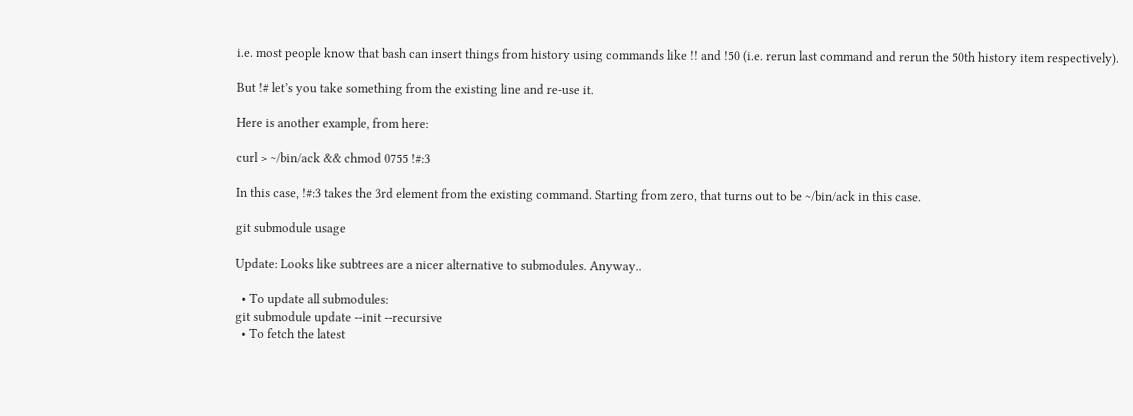i.e. most people know that bash can insert things from history using commands like !! and !50 (i.e. rerun last command and rerun the 50th history item respectively).

But !# let’s you take something from the existing line and re-use it.

Here is another example, from here:

curl > ~/bin/ack && chmod 0755 !#:3

In this case, !#:3 takes the 3rd element from the existing command. Starting from zero, that turns out to be ~/bin/ack in this case.

git submodule usage

Update: Looks like subtrees are a nicer alternative to submodules. Anyway..

  • To update all submodules:
git submodule update --init --recursive
  • To fetch the latest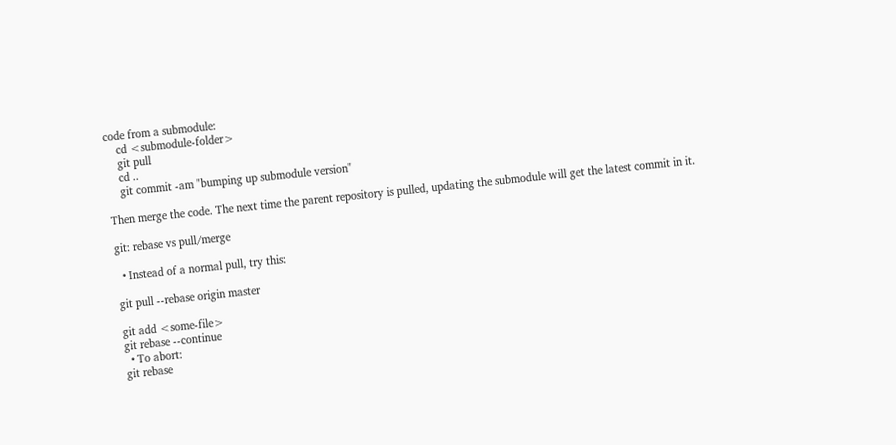code from a submodule:
    cd <submodule-folder>
    git pull
    cd ..
    git commit -am "bumping up submodule version"

Then merge the code. The next time the parent repository is pulled, updating the submodule will get the latest commit in it.

git: rebase vs pull/merge

  • Instead of a normal pull, try this:

git pull --rebase origin master

git add <some-file>
git rebase --continue
  • To abort:
git rebase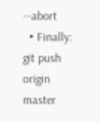--abort
  • Finally:
git push origin master